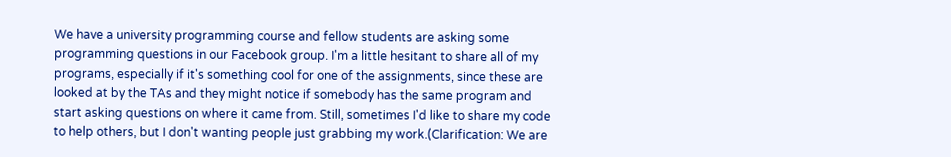We have a university programming course and fellow students are asking some programming questions in our Facebook group. I'm a little hesitant to share all of my programs, especially if it's something cool for one of the assignments, since these are looked at by the TAs and they might notice if somebody has the same program and start asking questions on where it came from. Still, sometimes I'd like to share my code to help others, but I don't wanting people just grabbing my work.(Clarification: We are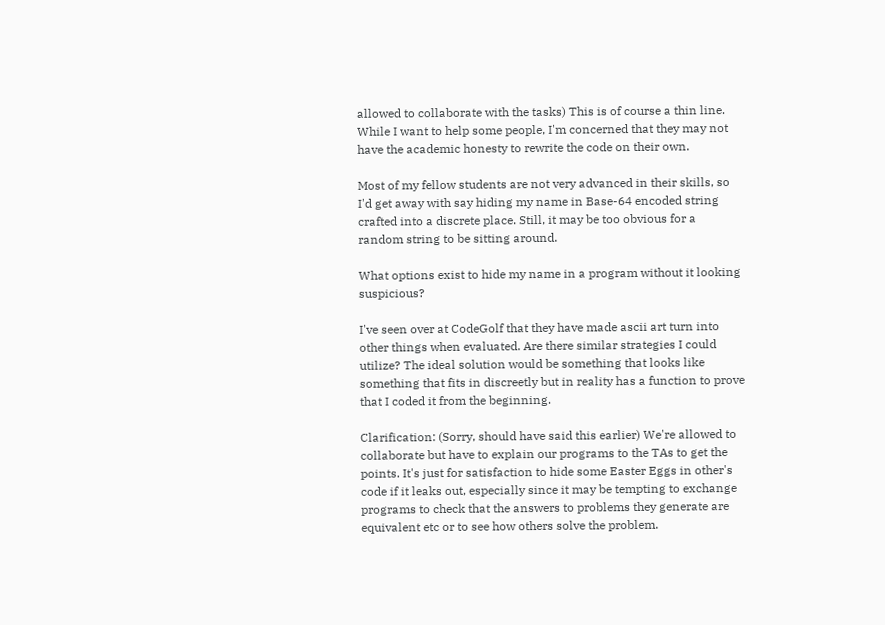allowed to collaborate with the tasks) This is of course a thin line. While I want to help some people, I'm concerned that they may not have the academic honesty to rewrite the code on their own.

Most of my fellow students are not very advanced in their skills, so I'd get away with say hiding my name in Base-64 encoded string crafted into a discrete place. Still, it may be too obvious for a random string to be sitting around.

What options exist to hide my name in a program without it looking suspicious?

I've seen over at CodeGolf that they have made ascii art turn into other things when evaluated. Are there similar strategies I could utilize? The ideal solution would be something that looks like something that fits in discreetly but in reality has a function to prove that I coded it from the beginning.

Clarification: (Sorry, should have said this earlier) We're allowed to collaborate but have to explain our programs to the TAs to get the points. It's just for satisfaction to hide some Easter Eggs in other's code if it leaks out, especially since it may be tempting to exchange programs to check that the answers to problems they generate are equivalent etc or to see how others solve the problem.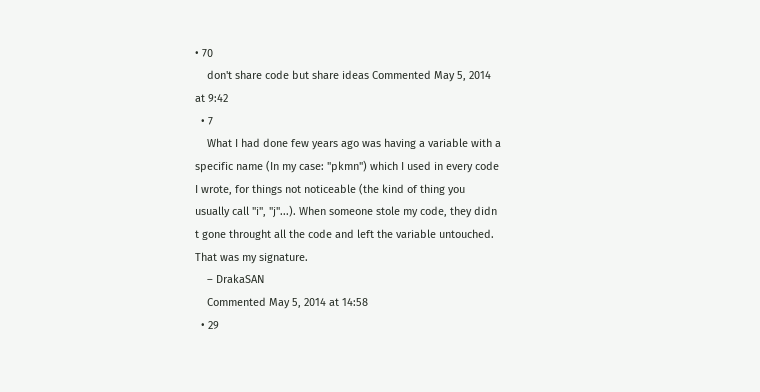• 70
    don't share code but share ideas Commented May 5, 2014 at 9:42
  • 7
    What I had done few years ago was having a variable with a specific name (In my case: "pkmn") which I used in every code I wrote, for things not noticeable (the kind of thing you usually call "i", "j"...). When someone stole my code, they didn t gone throught all the code and left the variable untouched. That was my signature.
    – DrakaSAN
    Commented May 5, 2014 at 14:58
  • 29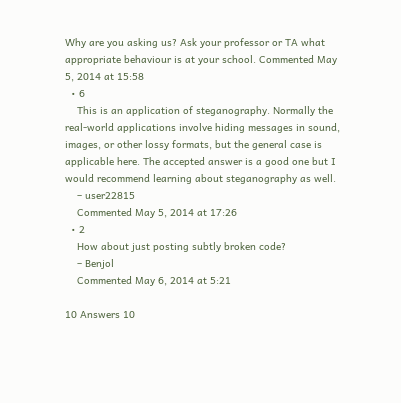Why are you asking us? Ask your professor or TA what appropriate behaviour is at your school. Commented May 5, 2014 at 15:58
  • 6
    This is an application of steganography. Normally the real-world applications involve hiding messages in sound, images, or other lossy formats, but the general case is applicable here. The accepted answer is a good one but I would recommend learning about steganography as well.
    – user22815
    Commented May 5, 2014 at 17:26
  • 2
    How about just posting subtly broken code?
    – Benjol
    Commented May 6, 2014 at 5:21

10 Answers 10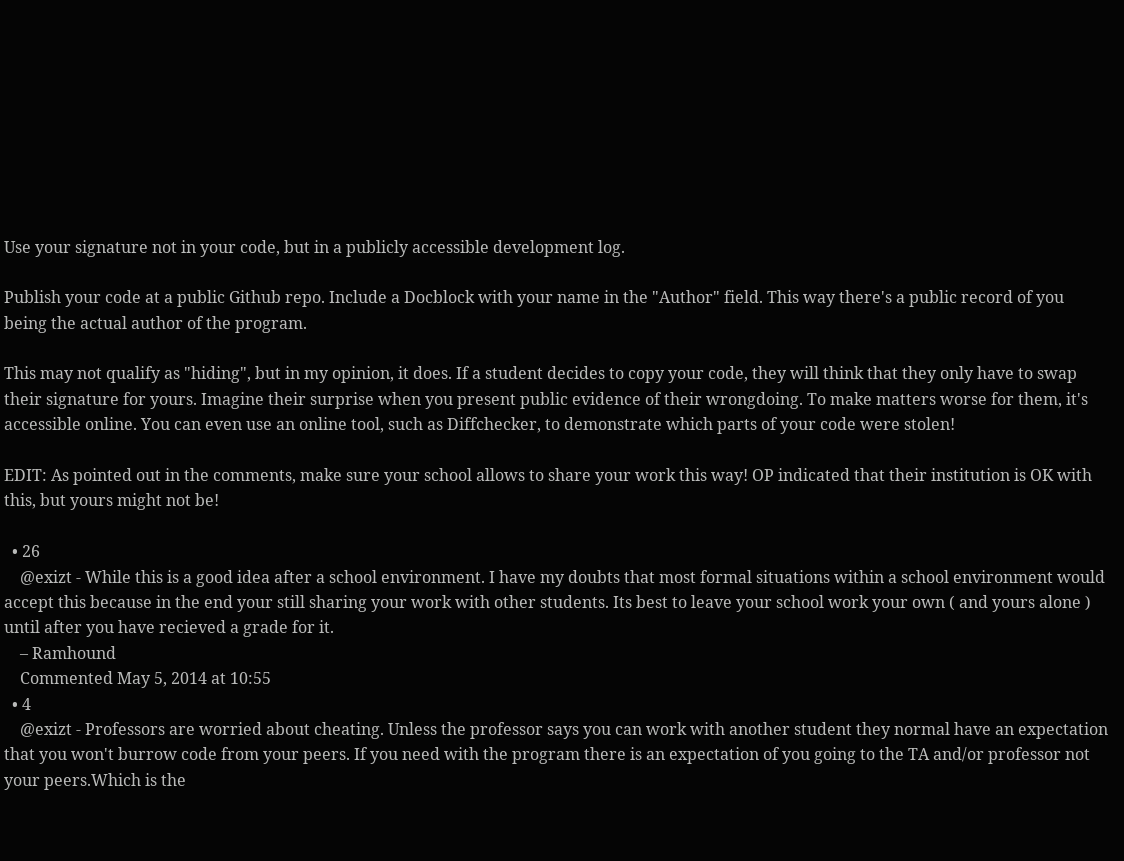Use your signature not in your code, but in a publicly accessible development log.

Publish your code at a public Github repo. Include a Docblock with your name in the "Author" field. This way there's a public record of you being the actual author of the program.

This may not qualify as "hiding", but in my opinion, it does. If a student decides to copy your code, they will think that they only have to swap their signature for yours. Imagine their surprise when you present public evidence of their wrongdoing. To make matters worse for them, it's accessible online. You can even use an online tool, such as Diffchecker, to demonstrate which parts of your code were stolen!

EDIT: As pointed out in the comments, make sure your school allows to share your work this way! OP indicated that their institution is OK with this, but yours might not be!

  • 26
    @exizt - While this is a good idea after a school environment. I have my doubts that most formal situations within a school environment would accept this because in the end your still sharing your work with other students. Its best to leave your school work your own ( and yours alone ) until after you have recieved a grade for it.
    – Ramhound
    Commented May 5, 2014 at 10:55
  • 4
    @exizt - Professors are worried about cheating. Unless the professor says you can work with another student they normal have an expectation that you won't burrow code from your peers. If you need with the program there is an expectation of you going to the TA and/or professor not your peers.Which is the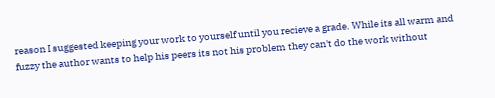reason I suggested keeping your work to yourself until you recieve a grade. While its all warm and fuzzy the author wants to help his peers its not his problem they can't do the work without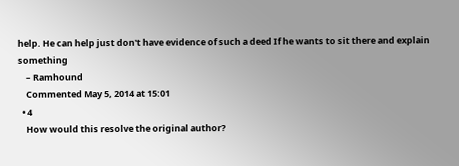help. He can help just don't have evidence of such a deed If he wants to sit there and explain something
    – Ramhound
    Commented May 5, 2014 at 15:01
  • 4
    How would this resolve the original author?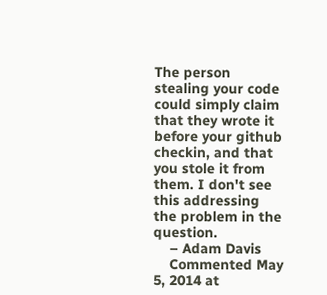The person stealing your code could simply claim that they wrote it before your github checkin, and that you stole it from them. I don't see this addressing the problem in the question.
    – Adam Davis
    Commented May 5, 2014 at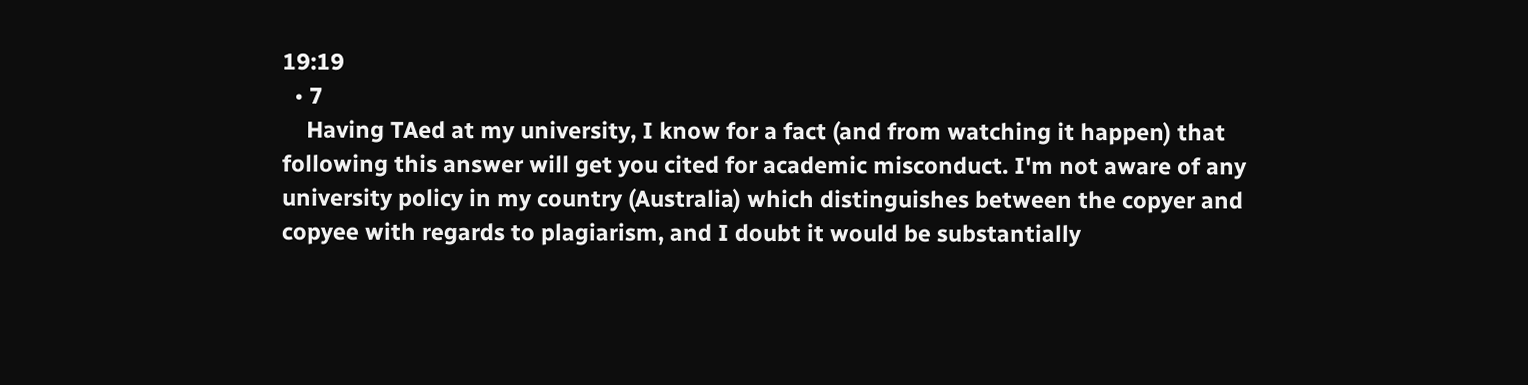19:19
  • 7
    Having TAed at my university, I know for a fact (and from watching it happen) that following this answer will get you cited for academic misconduct. I'm not aware of any university policy in my country (Australia) which distinguishes between the copyer and copyee with regards to plagiarism, and I doubt it would be substantially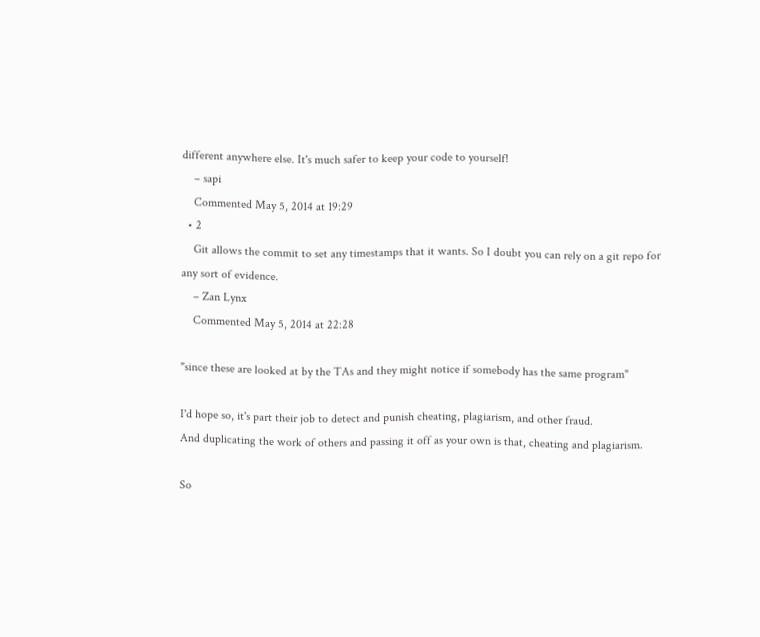different anywhere else. It's much safer to keep your code to yourself!
    – sapi
    Commented May 5, 2014 at 19:29
  • 2
    Git allows the commit to set any timestamps that it wants. So I doubt you can rely on a git repo for any sort of evidence.
    – Zan Lynx
    Commented May 5, 2014 at 22:28

"since these are looked at by the TAs and they might notice if somebody has the same program"

I'd hope so, it's part their job to detect and punish cheating, plagiarism, and other fraud.
And duplicating the work of others and passing it off as your own is that, cheating and plagiarism.

So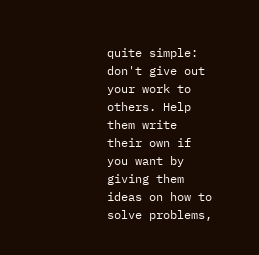quite simple: don't give out your work to others. Help them write their own if you want by giving them ideas on how to solve problems,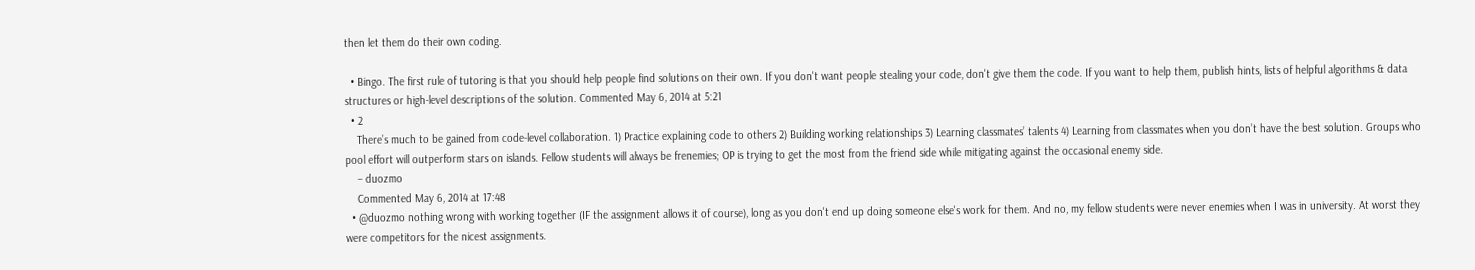then let them do their own coding.

  • Bingo. The first rule of tutoring is that you should help people find solutions on their own. If you don't want people stealing your code, don't give them the code. If you want to help them, publish hints, lists of helpful algorithms & data structures or high-level descriptions of the solution. Commented May 6, 2014 at 5:21
  • 2
    There’s much to be gained from code-level collaboration. 1) Practice explaining code to others 2) Building working relationships 3) Learning classmates’ talents 4) Learning from classmates when you don’t have the best solution. Groups who pool effort will outperform stars on islands. Fellow students will always be frenemies; OP is trying to get the most from the friend side while mitigating against the occasional enemy side.
    – duozmo
    Commented May 6, 2014 at 17:48
  • @duozmo nothing wrong with working together (IF the assignment allows it of course), long as you don't end up doing someone else's work for them. And no, my fellow students were never enemies when I was in university. At worst they were competitors for the nicest assignments.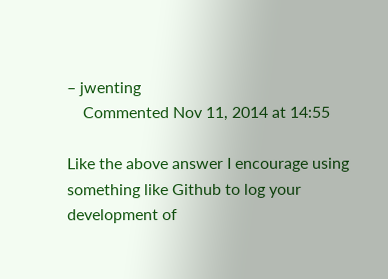– jwenting
    Commented Nov 11, 2014 at 14:55

Like the above answer I encourage using something like Github to log your development of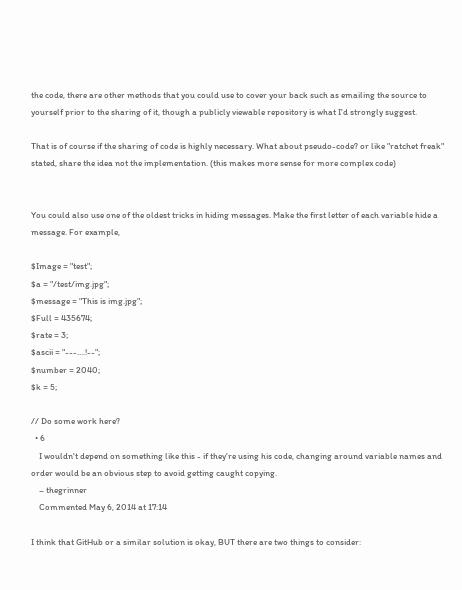the code, there are other methods that you could use to cover your back such as emailing the source to yourself prior to the sharing of it, though a publicly viewable repository is what I'd strongly suggest.

That is of course if the sharing of code is highly necessary. What about pseudo-code? or like "ratchet freak" stated, share the idea not the implementation. (this makes more sense for more complex code)


You could also use one of the oldest tricks in hiding messages. Make the first letter of each variable hide a message. For example,

$Image = "test";
$a = "/test/img.jpg";
$message = "This is img.jpg";
$Full = 435674;
$rate = 3;
$ascii = "---....!--";
$number = 2040;
$k = 5;

// Do some work here?
  • 6
    I wouldn't depend on something like this - if they're using his code, changing around variable names and order would be an obvious step to avoid getting caught copying.
    – thegrinner
    Commented May 6, 2014 at 17:14

I think that GitHub or a similar solution is okay, BUT there are two things to consider: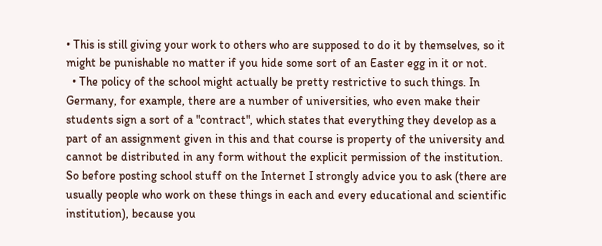• This is still giving your work to others who are supposed to do it by themselves, so it might be punishable no matter if you hide some sort of an Easter egg in it or not.
  • The policy of the school might actually be pretty restrictive to such things. In Germany, for example, there are a number of universities, who even make their students sign a sort of a "contract", which states that everything they develop as a part of an assignment given in this and that course is property of the university and cannot be distributed in any form without the explicit permission of the institution. So before posting school stuff on the Internet I strongly advice you to ask (there are usually people who work on these things in each and every educational and scientific institution), because you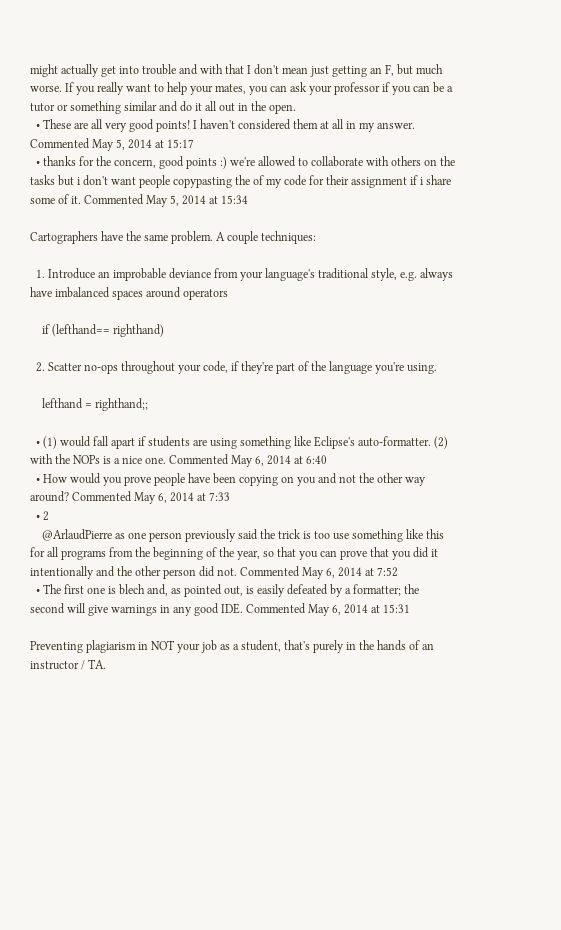might actually get into trouble and with that I don't mean just getting an F, but much worse. If you really want to help your mates, you can ask your professor if you can be a tutor or something similar and do it all out in the open.
  • These are all very good points! I haven't considered them at all in my answer. Commented May 5, 2014 at 15:17
  • thanks for the concern, good points :) we're allowed to collaborate with others on the tasks but i don't want people copypasting the of my code for their assignment if i share some of it. Commented May 5, 2014 at 15:34

Cartographers have the same problem. A couple techniques:

  1. Introduce an improbable deviance from your language's traditional style, e.g. always have imbalanced spaces around operators

    if (lefthand== righthand)

  2. Scatter no-ops throughout your code, if they're part of the language you're using.

    lefthand = righthand;;

  • (1) would fall apart if students are using something like Eclipse's auto-formatter. (2) with the NOPs is a nice one. Commented May 6, 2014 at 6:40
  • How would you prove people have been copying on you and not the other way around? Commented May 6, 2014 at 7:33
  • 2
    @ArlaudPierre as one person previously said the trick is too use something like this for all programs from the beginning of the year, so that you can prove that you did it intentionally and the other person did not. Commented May 6, 2014 at 7:52
  • The first one is blech and, as pointed out, is easily defeated by a formatter; the second will give warnings in any good IDE. Commented May 6, 2014 at 15:31

Preventing plagiarism in NOT your job as a student, that's purely in the hands of an instructor / TA.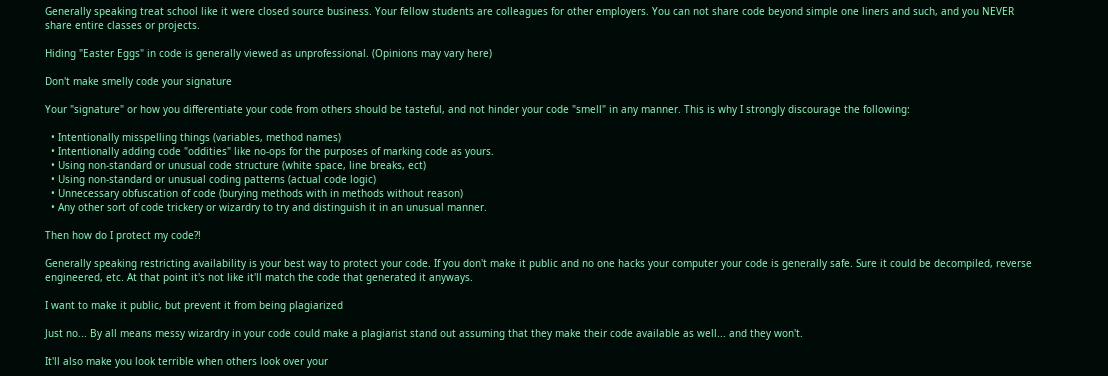Generally speaking treat school like it were closed source business. Your fellow students are colleagues for other employers. You can not share code beyond simple one liners and such, and you NEVER share entire classes or projects.

Hiding "Easter Eggs" in code is generally viewed as unprofessional. (Opinions may vary here)

Don't make smelly code your signature

Your "signature" or how you differentiate your code from others should be tasteful, and not hinder your code "smell" in any manner. This is why I strongly discourage the following:

  • Intentionally misspelling things (variables, method names)
  • Intentionally adding code "oddities" like no-ops for the purposes of marking code as yours.
  • Using non-standard or unusual code structure (white space, line breaks, ect)
  • Using non-standard or unusual coding patterns (actual code logic)
  • Unnecessary obfuscation of code (burying methods with in methods without reason)
  • Any other sort of code trickery or wizardry to try and distinguish it in an unusual manner.

Then how do I protect my code?!

Generally speaking restricting availability is your best way to protect your code. If you don't make it public and no one hacks your computer your code is generally safe. Sure it could be decompiled, reverse engineered, etc. At that point it's not like it'll match the code that generated it anyways.

I want to make it public, but prevent it from being plagiarized

Just no... By all means messy wizardry in your code could make a plagiarist stand out assuming that they make their code available as well... and they won't.

It'll also make you look terrible when others look over your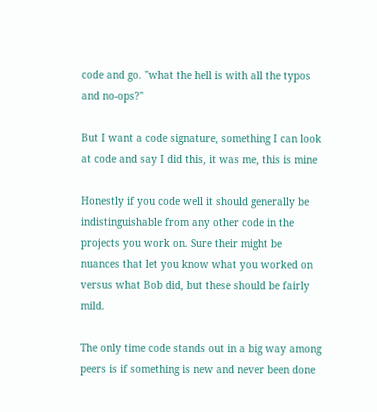code and go. "what the hell is with all the typos and no-ops?"

But I want a code signature, something I can look at code and say I did this, it was me, this is mine

Honestly if you code well it should generally be indistinguishable from any other code in the projects you work on. Sure their might be nuances that let you know what you worked on versus what Bob did, but these should be fairly mild.

The only time code stands out in a big way among peers is if something is new and never been done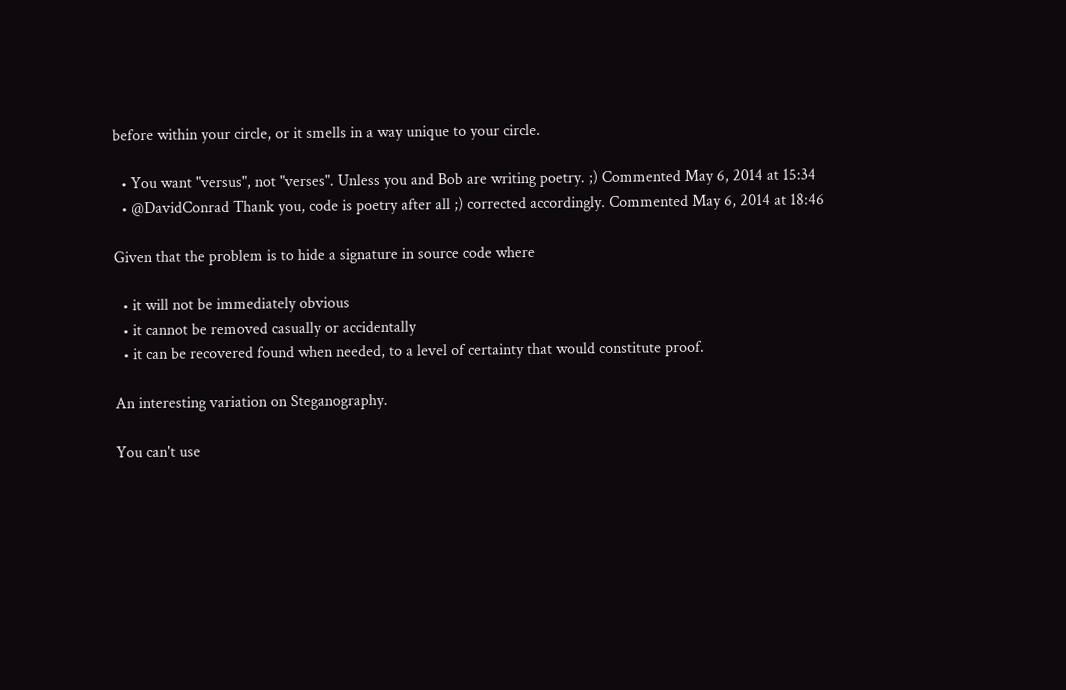before within your circle, or it smells in a way unique to your circle.

  • You want "versus", not "verses". Unless you and Bob are writing poetry. ;) Commented May 6, 2014 at 15:34
  • @DavidConrad Thank you, code is poetry after all ;) corrected accordingly. Commented May 6, 2014 at 18:46

Given that the problem is to hide a signature in source code where

  • it will not be immediately obvious
  • it cannot be removed casually or accidentally
  • it can be recovered found when needed, to a level of certainty that would constitute proof.

An interesting variation on Steganography.

You can't use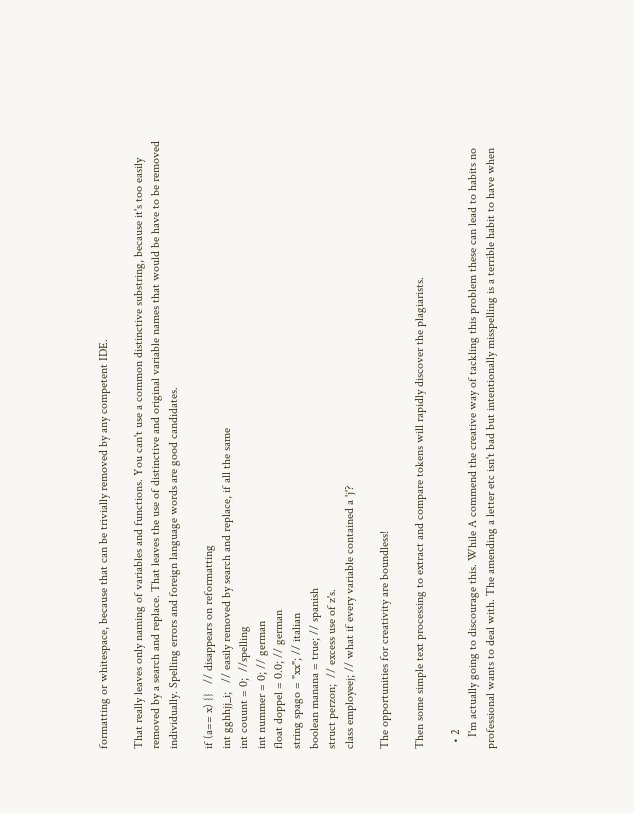formatting or whitespace, because that can be trivially removed by any competent IDE.

That really leaves only naming of variables and functions. You can't use a common distinctive substring, because it's too easily removed by a search and replace. That leaves the use of distinctive and original variable names that would be have to be removed individually. Spelling errors and foreign language words are good candidates.

if (a== x) {}   // disappears on reformatting
int gghhjj_i;   // easily removed by search and replace, if all the same
int couunt = 0;  //spelling
int nummer = 0; // german
float doppel = 0.0; // german
string spago = "xx"; // italian
boolean manana = true; // spanish
struct perzon;  // excess use of z's.
class employeej; // what if every variable contained a 'j'?

The opportunities for creativity are boundless!

Then some simple text processing to extract and compare tokens will rapidly discover the plagiarists.

  • 2
    I'm actually going to discourage this. While A commend the creative way of tackling this problem these can lead to habits no professional wants to deal with. The amending a letter etc isn't bad but intentionally misspelling is a terrible habit to have when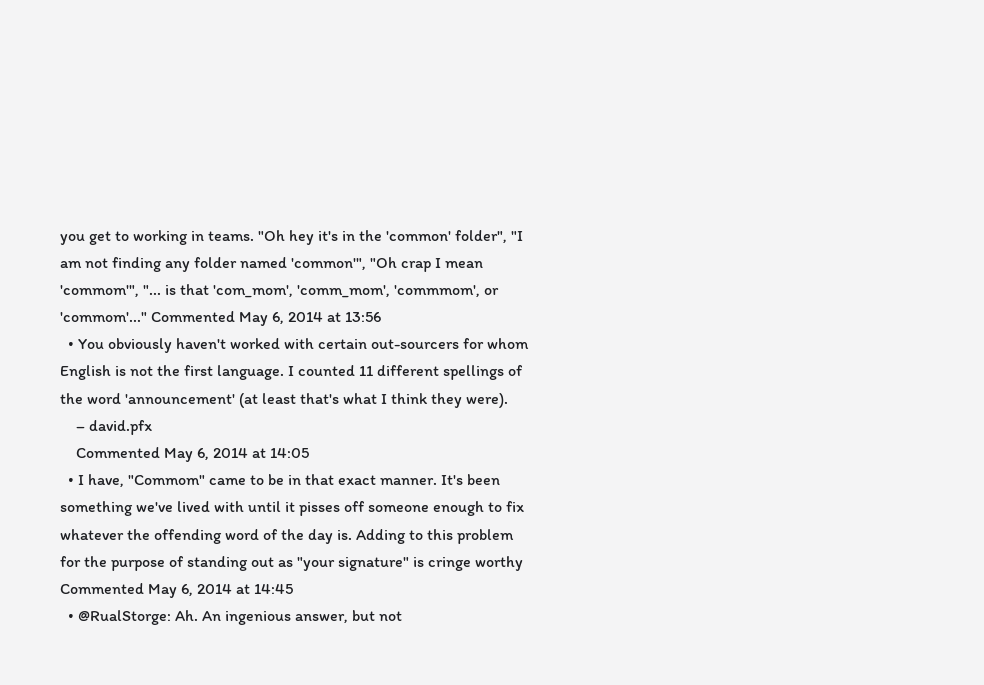you get to working in teams. "Oh hey it's in the 'common' folder", "I am not finding any folder named 'common'", "Oh crap I mean 'commom'", "... is that 'com_mom', 'comm_mom', 'commmom', or 'commom'..." Commented May 6, 2014 at 13:56
  • You obviously haven't worked with certain out-sourcers for whom English is not the first language. I counted 11 different spellings of the word 'announcement' (at least that's what I think they were).
    – david.pfx
    Commented May 6, 2014 at 14:05
  • I have, "Commom" came to be in that exact manner. It's been something we've lived with until it pisses off someone enough to fix whatever the offending word of the day is. Adding to this problem for the purpose of standing out as "your signature" is cringe worthy Commented May 6, 2014 at 14:45
  • @RualStorge: Ah. An ingenious answer, but not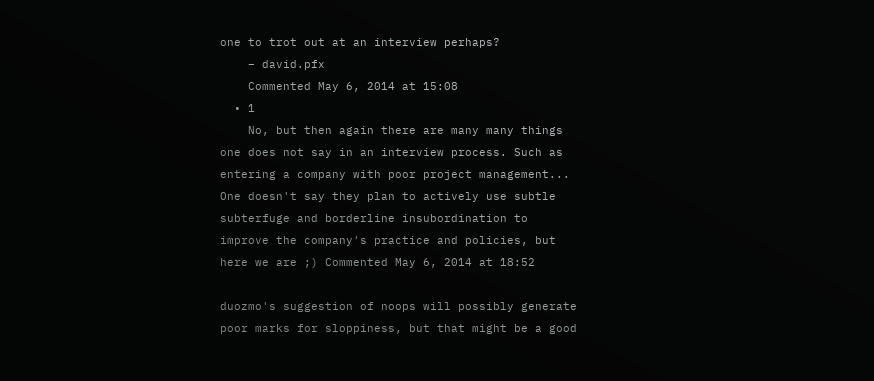one to trot out at an interview perhaps?
    – david.pfx
    Commented May 6, 2014 at 15:08
  • 1
    No, but then again there are many many things one does not say in an interview process. Such as entering a company with poor project management... One doesn't say they plan to actively use subtle subterfuge and borderline insubordination to improve the company's practice and policies, but here we are ;) Commented May 6, 2014 at 18:52

duozmo's suggestion of noops will possibly generate poor marks for sloppiness, but that might be a good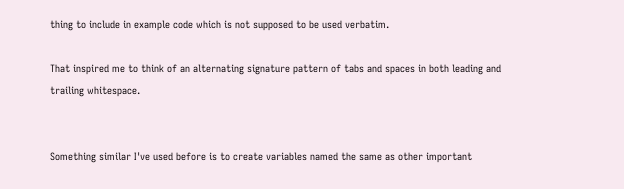thing to include in example code which is not supposed to be used verbatim.

That inspired me to think of an alternating signature pattern of tabs and spaces in both leading and trailing whitespace.


Something similar I've used before is to create variables named the same as other important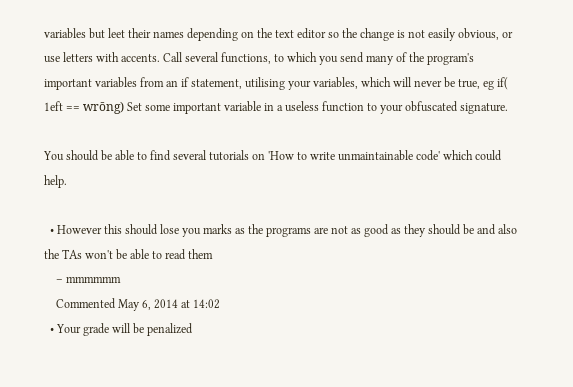variables but leet their names depending on the text editor so the change is not easily obvious, or use letters with accents. Call several functions, to which you send many of the program's important variables from an if statement, utilising your variables, which will never be true, eg if( 1eft == wrōng) Set some important variable in a useless function to your obfuscated signature.

You should be able to find several tutorials on 'How to write unmaintainable code' which could help.

  • However this should lose you marks as the programs are not as good as they should be and also the TAs won't be able to read them
    – mmmmmm
    Commented May 6, 2014 at 14:02
  • Your grade will be penalized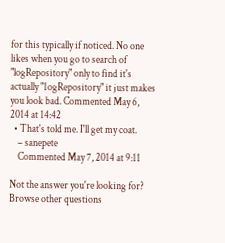for this typically if noticed. No one likes when you go to search of "logRepository" only to find it's actually "1ogRepository" it just makes you look bad. Commented May 6, 2014 at 14:42
  • That's told me. I'll get my coat.
    – sanepete
    Commented May 7, 2014 at 9:11

Not the answer you're looking for? Browse other questions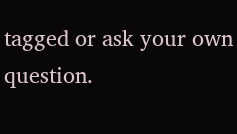tagged or ask your own question.